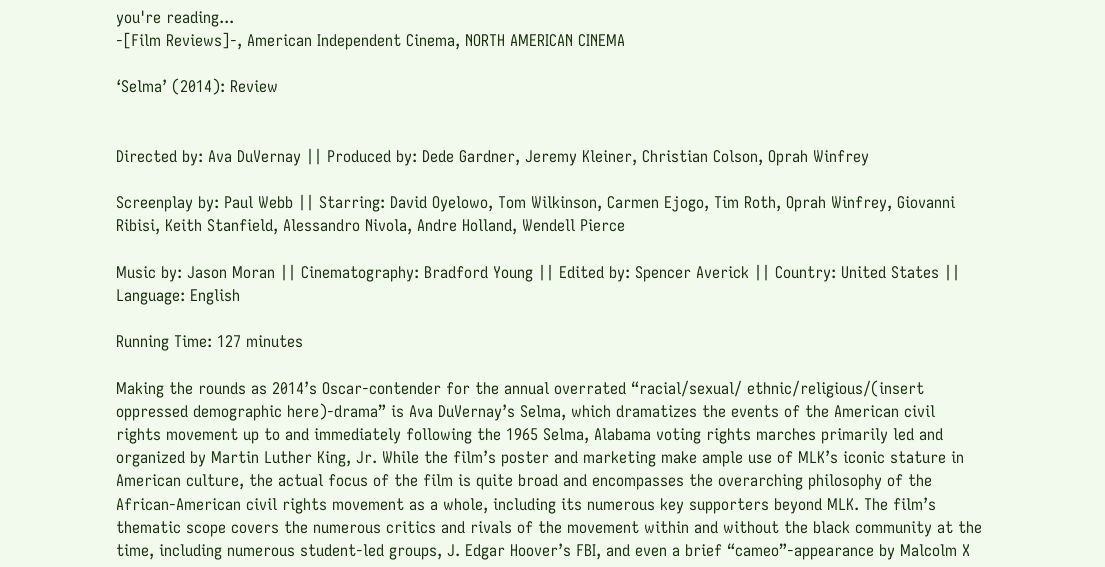you're reading...
-[Film Reviews]-, American Independent Cinema, NORTH AMERICAN CINEMA

‘Selma’ (2014): Review


Directed by: Ava DuVernay || Produced by: Dede Gardner, Jeremy Kleiner, Christian Colson, Oprah Winfrey

Screenplay by: Paul Webb || Starring: David Oyelowo, Tom Wilkinson, Carmen Ejogo, Tim Roth, Oprah Winfrey, Giovanni Ribisi, Keith Stanfield, Alessandro Nivola, Andre Holland, Wendell Pierce

Music by: Jason Moran || Cinematography: Bradford Young || Edited by: Spencer Averick || Country: United States || Language: English

Running Time: 127 minutes

Making the rounds as 2014’s Oscar-contender for the annual overrated “racial/sexual/ ethnic/religious/(insert oppressed demographic here)-drama” is Ava DuVernay’s Selma, which dramatizes the events of the American civil rights movement up to and immediately following the 1965 Selma, Alabama voting rights marches primarily led and organized by Martin Luther King, Jr. While the film’s poster and marketing make ample use of MLK’s iconic stature in American culture, the actual focus of the film is quite broad and encompasses the overarching philosophy of the African-American civil rights movement as a whole, including its numerous key supporters beyond MLK. The film’s thematic scope covers the numerous critics and rivals of the movement within and without the black community at the time, including numerous student-led groups, J. Edgar Hoover’s FBI, and even a brief “cameo”-appearance by Malcolm X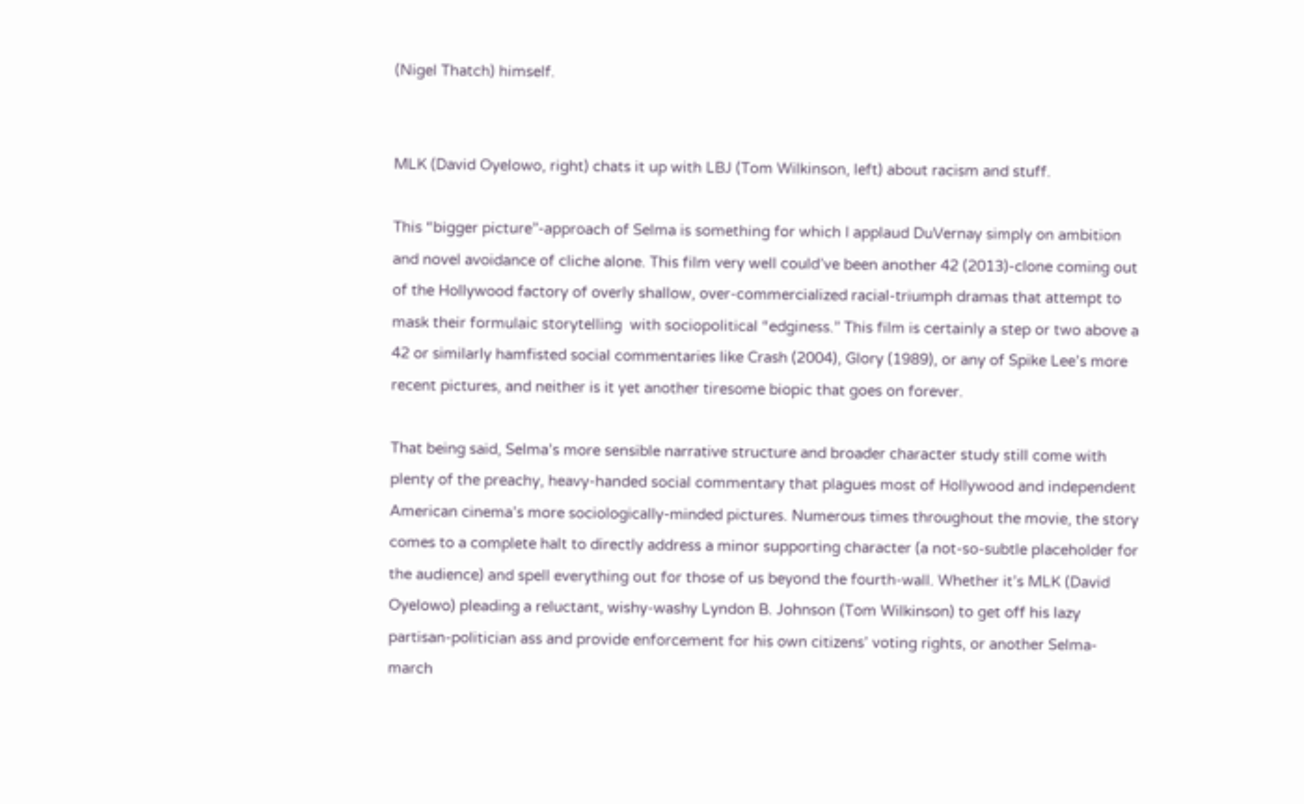(Nigel Thatch) himself.


MLK (David Oyelowo, right) chats it up with LBJ (Tom Wilkinson, left) about racism and stuff.

This “bigger picture”-approach of Selma is something for which I applaud DuVernay simply on ambition and novel avoidance of cliche alone. This film very well could’ve been another 42 (2013)-clone coming out of the Hollywood factory of overly shallow, over-commercialized racial-triumph dramas that attempt to mask their formulaic storytelling  with sociopolitical “edginess.” This film is certainly a step or two above a 42 or similarly hamfisted social commentaries like Crash (2004), Glory (1989), or any of Spike Lee’s more recent pictures, and neither is it yet another tiresome biopic that goes on forever.

That being said, Selma’s more sensible narrative structure and broader character study still come with plenty of the preachy, heavy-handed social commentary that plagues most of Hollywood and independent American cinema’s more sociologically-minded pictures. Numerous times throughout the movie, the story comes to a complete halt to directly address a minor supporting character (a not-so-subtle placeholder for the audience) and spell everything out for those of us beyond the fourth-wall. Whether it’s MLK (David Oyelowo) pleading a reluctant, wishy-washy Lyndon B. Johnson (Tom Wilkinson) to get off his lazy partisan-politician ass and provide enforcement for his own citizens’ voting rights, or another Selma-march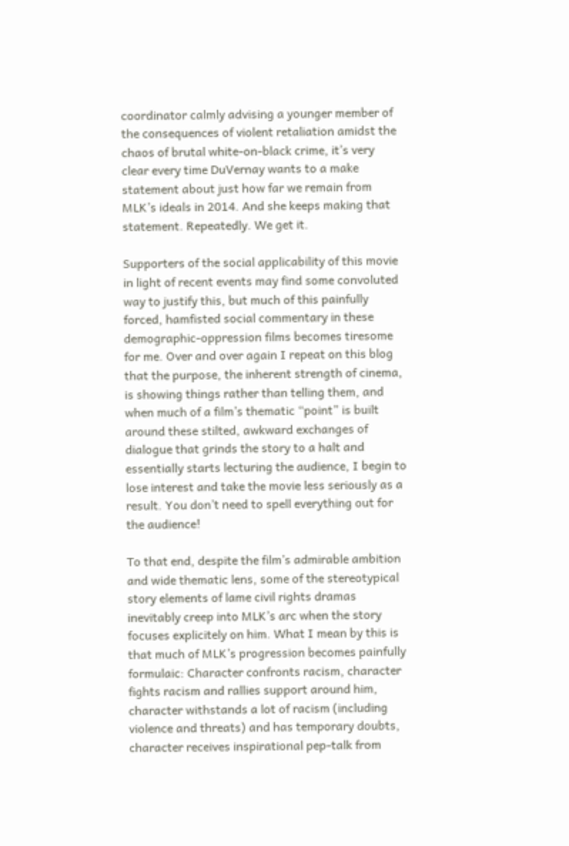coordinator calmly advising a younger member of the consequences of violent retaliation amidst the chaos of brutal white-on-black crime, it’s very clear every time DuVernay wants to a make statement about just how far we remain from MLK’s ideals in 2014. And she keeps making that statement. Repeatedly. We get it.

Supporters of the social applicability of this movie in light of recent events may find some convoluted way to justify this, but much of this painfully forced, hamfisted social commentary in these demographic-oppression films becomes tiresome for me. Over and over again I repeat on this blog that the purpose, the inherent strength of cinema, is showing things rather than telling them, and when much of a film’s thematic “point” is built around these stilted, awkward exchanges of dialogue that grinds the story to a halt and essentially starts lecturing the audience, I begin to lose interest and take the movie less seriously as a result. You don’t need to spell everything out for the audience!

To that end, despite the film’s admirable ambition and wide thematic lens, some of the stereotypical story elements of lame civil rights dramas inevitably creep into MLK’s arc when the story focuses explicitely on him. What I mean by this is that much of MLK’s progression becomes painfully formulaic: Character confronts racism, character fights racism and rallies support around him, character withstands a lot of racism (including violence and threats) and has temporary doubts, character receives inspirational pep-talk from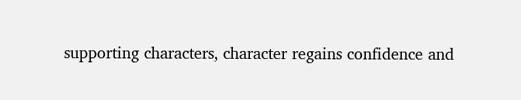supporting characters, character regains confidence and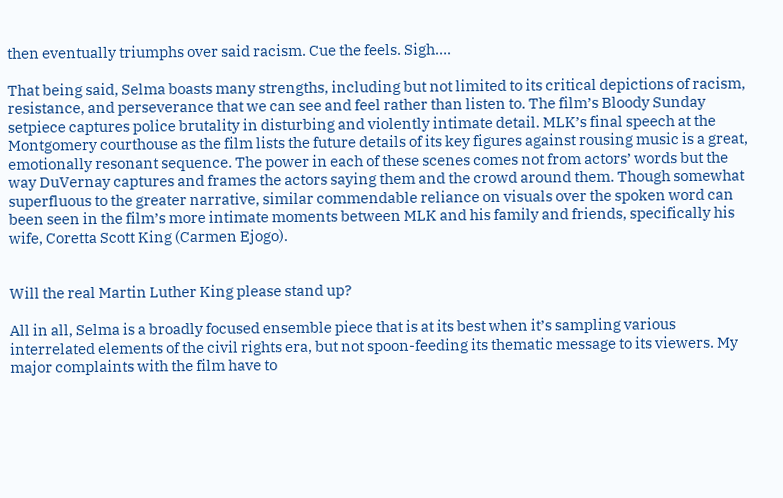then eventually triumphs over said racism. Cue the feels. Sigh….

That being said, Selma boasts many strengths, including but not limited to its critical depictions of racism, resistance, and perseverance that we can see and feel rather than listen to. The film’s Bloody Sunday setpiece captures police brutality in disturbing and violently intimate detail. MLK’s final speech at the Montgomery courthouse as the film lists the future details of its key figures against rousing music is a great, emotionally resonant sequence. The power in each of these scenes comes not from actors’ words but the way DuVernay captures and frames the actors saying them and the crowd around them. Though somewhat superfluous to the greater narrative, similar commendable reliance on visuals over the spoken word can been seen in the film’s more intimate moments between MLK and his family and friends, specifically his wife, Coretta Scott King (Carmen Ejogo).


Will the real Martin Luther King please stand up?

All in all, Selma is a broadly focused ensemble piece that is at its best when it’s sampling various interrelated elements of the civil rights era, but not spoon-feeding its thematic message to its viewers. My major complaints with the film have to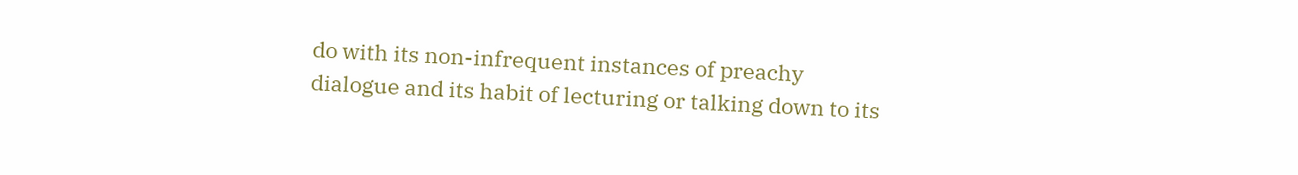do with its non-infrequent instances of preachy dialogue and its habit of lecturing or talking down to its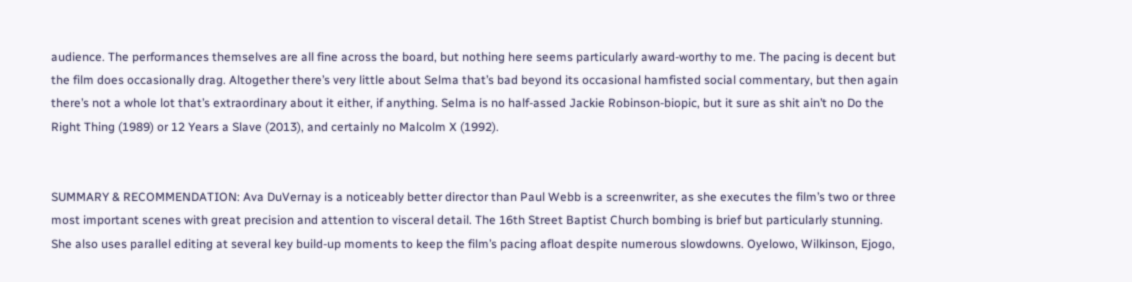audience. The performances themselves are all fine across the board, but nothing here seems particularly award-worthy to me. The pacing is decent but the film does occasionally drag. Altogether there’s very little about Selma that’s bad beyond its occasional hamfisted social commentary, but then again there’s not a whole lot that’s extraordinary about it either, if anything. Selma is no half-assed Jackie Robinson-biopic, but it sure as shit ain’t no Do the Right Thing (1989) or 12 Years a Slave (2013), and certainly no Malcolm X (1992).


SUMMARY & RECOMMENDATION: Ava DuVernay is a noticeably better director than Paul Webb is a screenwriter, as she executes the film’s two or three most important scenes with great precision and attention to visceral detail. The 16th Street Baptist Church bombing is brief but particularly stunning. She also uses parallel editing at several key build-up moments to keep the film’s pacing afloat despite numerous slowdowns. Oyelowo, Wilkinson, Ejogo,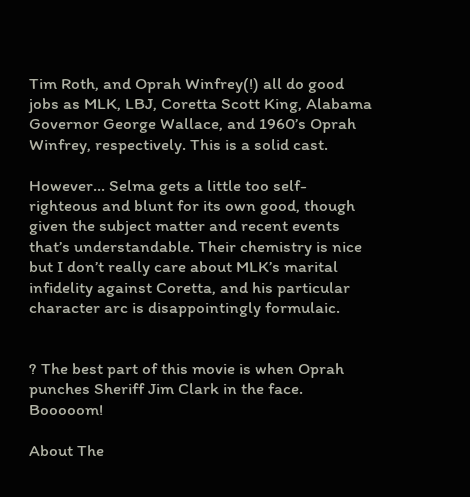Tim Roth, and Oprah Winfrey(!) all do good jobs as MLK, LBJ, Coretta Scott King, Alabama Governor George Wallace, and 1960’s Oprah Winfrey, respectively. This is a solid cast.

However… Selma gets a little too self-righteous and blunt for its own good, though given the subject matter and recent events that’s understandable. Their chemistry is nice but I don’t really care about MLK’s marital infidelity against Coretta, and his particular character arc is disappointingly formulaic.


? The best part of this movie is when Oprah punches Sheriff Jim Clark in the face. Booooom!

About The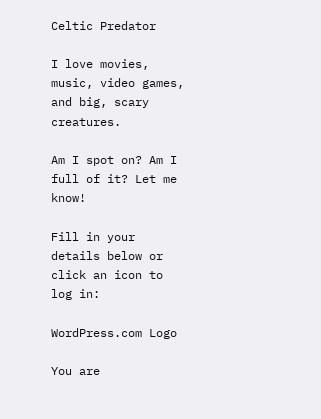Celtic Predator

I love movies, music, video games, and big, scary creatures.

Am I spot on? Am I full of it? Let me know!

Fill in your details below or click an icon to log in:

WordPress.com Logo

You are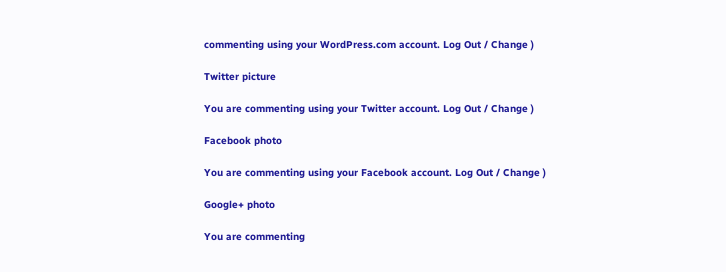commenting using your WordPress.com account. Log Out / Change )

Twitter picture

You are commenting using your Twitter account. Log Out / Change )

Facebook photo

You are commenting using your Facebook account. Log Out / Change )

Google+ photo

You are commenting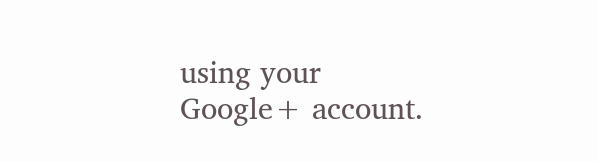using your Google+ account.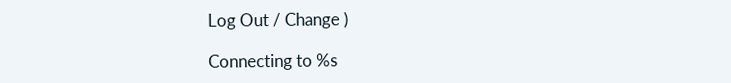Log Out / Change )

Connecting to %s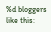%d bloggers like this: